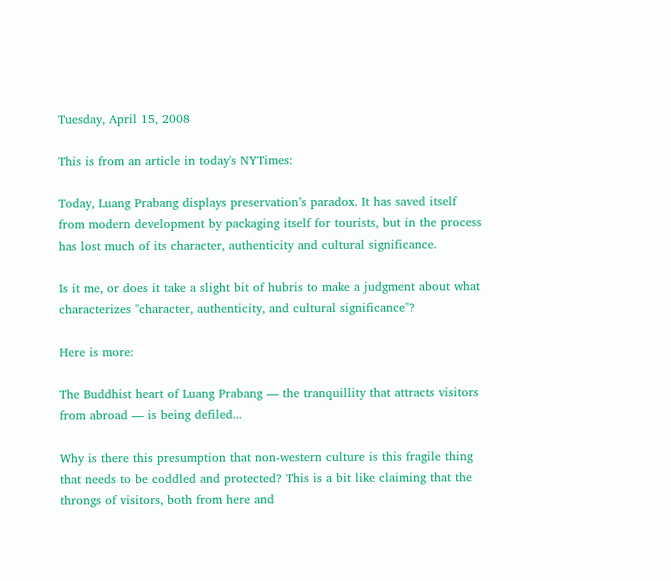Tuesday, April 15, 2008

This is from an article in today's NYTimes:

Today, Luang Prabang displays preservation’s paradox. It has saved itself from modern development by packaging itself for tourists, but in the process has lost much of its character, authenticity and cultural significance.

Is it me, or does it take a slight bit of hubris to make a judgment about what characterizes "character, authenticity, and cultural significance"?

Here is more:

The Buddhist heart of Luang Prabang — the tranquillity that attracts visitors from abroad — is being defiled...

Why is there this presumption that non-western culture is this fragile thing that needs to be coddled and protected? This is a bit like claiming that the throngs of visitors, both from here and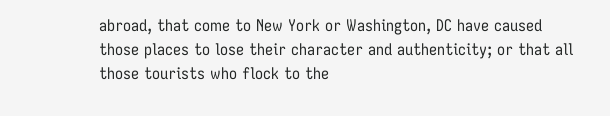abroad, that come to New York or Washington, DC have caused those places to lose their character and authenticity; or that all those tourists who flock to the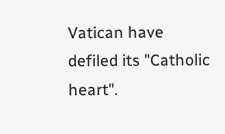Vatican have defiled its "Catholic heart".